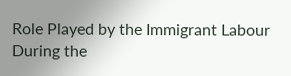Role Played by the Immigrant Labour During the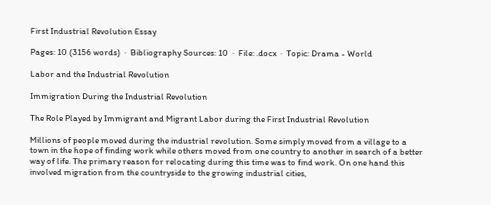First Industrial Revolution Essay

Pages: 10 (3156 words)  ·  Bibliography Sources: 10  ·  File: .docx  ·  Topic: Drama - World

Labor and the Industrial Revolution

Immigration During the Industrial Revolution

The Role Played by Immigrant and Migrant Labor during the First Industrial Revolution

Millions of people moved during the industrial revolution. Some simply moved from a village to a town in the hope of finding work while others moved from one country to another in search of a better way of life. The primary reason for relocating during this time was to find work. On one hand this involved migration from the countryside to the growing industrial cities,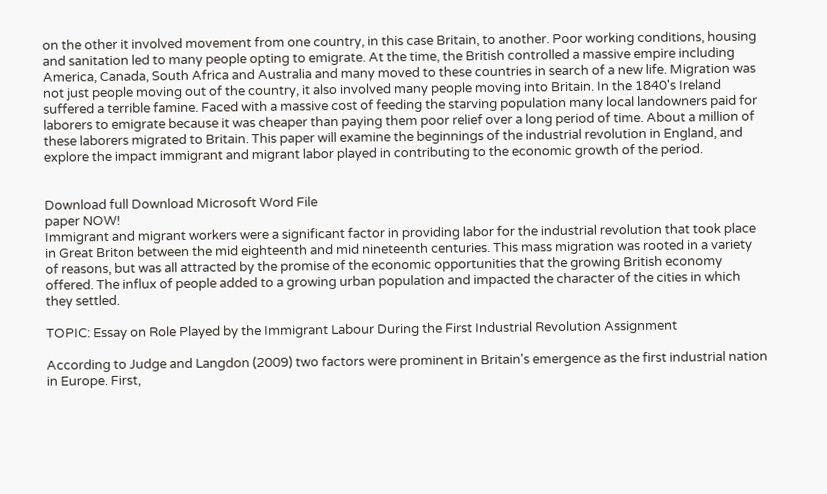on the other it involved movement from one country, in this case Britain, to another. Poor working conditions, housing and sanitation led to many people opting to emigrate. At the time, the British controlled a massive empire including America, Canada, South Africa and Australia and many moved to these countries in search of a new life. Migration was not just people moving out of the country, it also involved many people moving into Britain. In the 1840's Ireland suffered a terrible famine. Faced with a massive cost of feeding the starving population many local landowners paid for laborers to emigrate because it was cheaper than paying them poor relief over a long period of time. About a million of these laborers migrated to Britain. This paper will examine the beginnings of the industrial revolution in England, and explore the impact immigrant and migrant labor played in contributing to the economic growth of the period.


Download full Download Microsoft Word File
paper NOW!
Immigrant and migrant workers were a significant factor in providing labor for the industrial revolution that took place in Great Briton between the mid eighteenth and mid nineteenth centuries. This mass migration was rooted in a variety of reasons, but was all attracted by the promise of the economic opportunities that the growing British economy offered. The influx of people added to a growing urban population and impacted the character of the cities in which they settled.

TOPIC: Essay on Role Played by the Immigrant Labour During the First Industrial Revolution Assignment

According to Judge and Langdon (2009) two factors were prominent in Britain's emergence as the first industrial nation in Europe. First,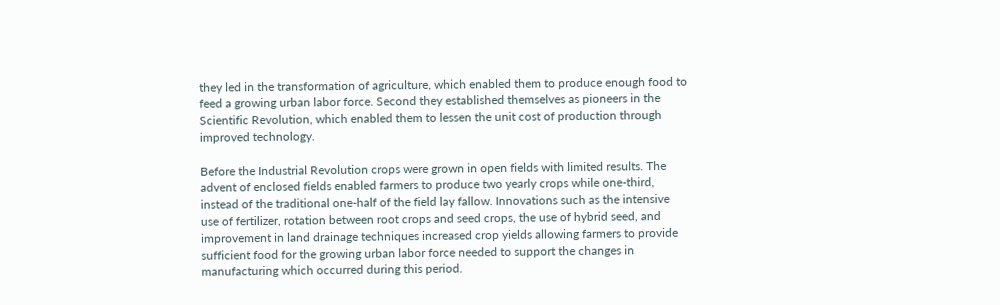they led in the transformation of agriculture, which enabled them to produce enough food to feed a growing urban labor force. Second they established themselves as pioneers in the Scientific Revolution, which enabled them to lessen the unit cost of production through improved technology.

Before the Industrial Revolution crops were grown in open fields with limited results. The advent of enclosed fields enabled farmers to produce two yearly crops while one-third, instead of the traditional one-half of the field lay fallow. Innovations such as the intensive use of fertilizer, rotation between root crops and seed crops, the use of hybrid seed, and improvement in land drainage techniques increased crop yields allowing farmers to provide sufficient food for the growing urban labor force needed to support the changes in manufacturing which occurred during this period.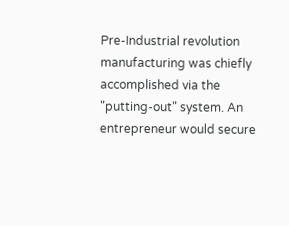Pre-Industrial revolution manufacturing was chiefly accomplished via the "putting-out" system. An entrepreneur would secure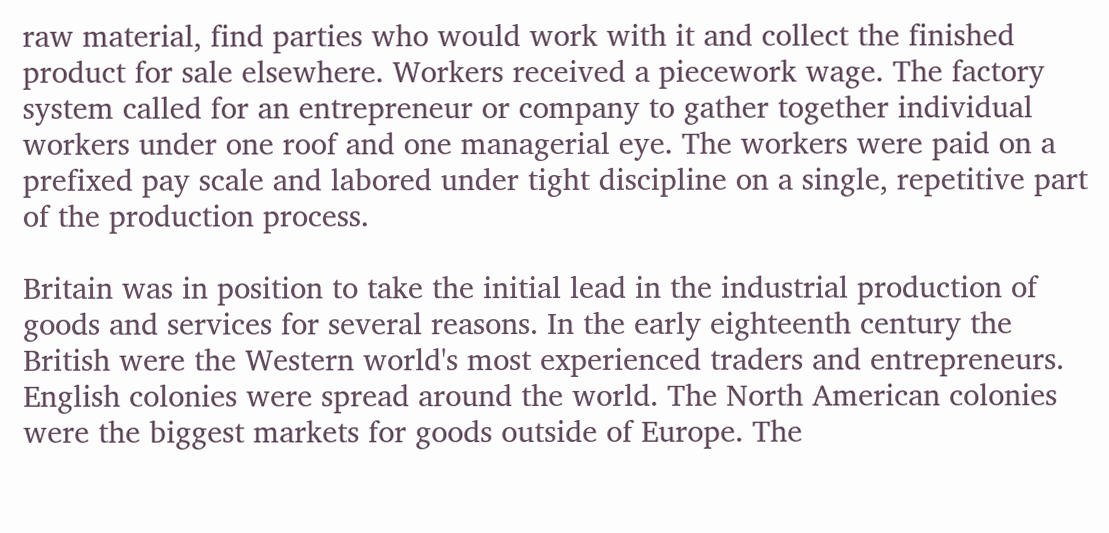raw material, find parties who would work with it and collect the finished product for sale elsewhere. Workers received a piecework wage. The factory system called for an entrepreneur or company to gather together individual workers under one roof and one managerial eye. The workers were paid on a prefixed pay scale and labored under tight discipline on a single, repetitive part of the production process.

Britain was in position to take the initial lead in the industrial production of goods and services for several reasons. In the early eighteenth century the British were the Western world's most experienced traders and entrepreneurs. English colonies were spread around the world. The North American colonies were the biggest markets for goods outside of Europe. The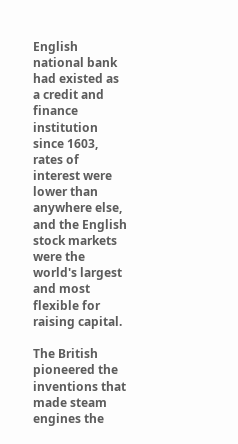English national bank had existed as a credit and finance institution since 1603, rates of interest were lower than anywhere else, and the English stock markets were the world's largest and most flexible for raising capital.

The British pioneered the inventions that made steam engines the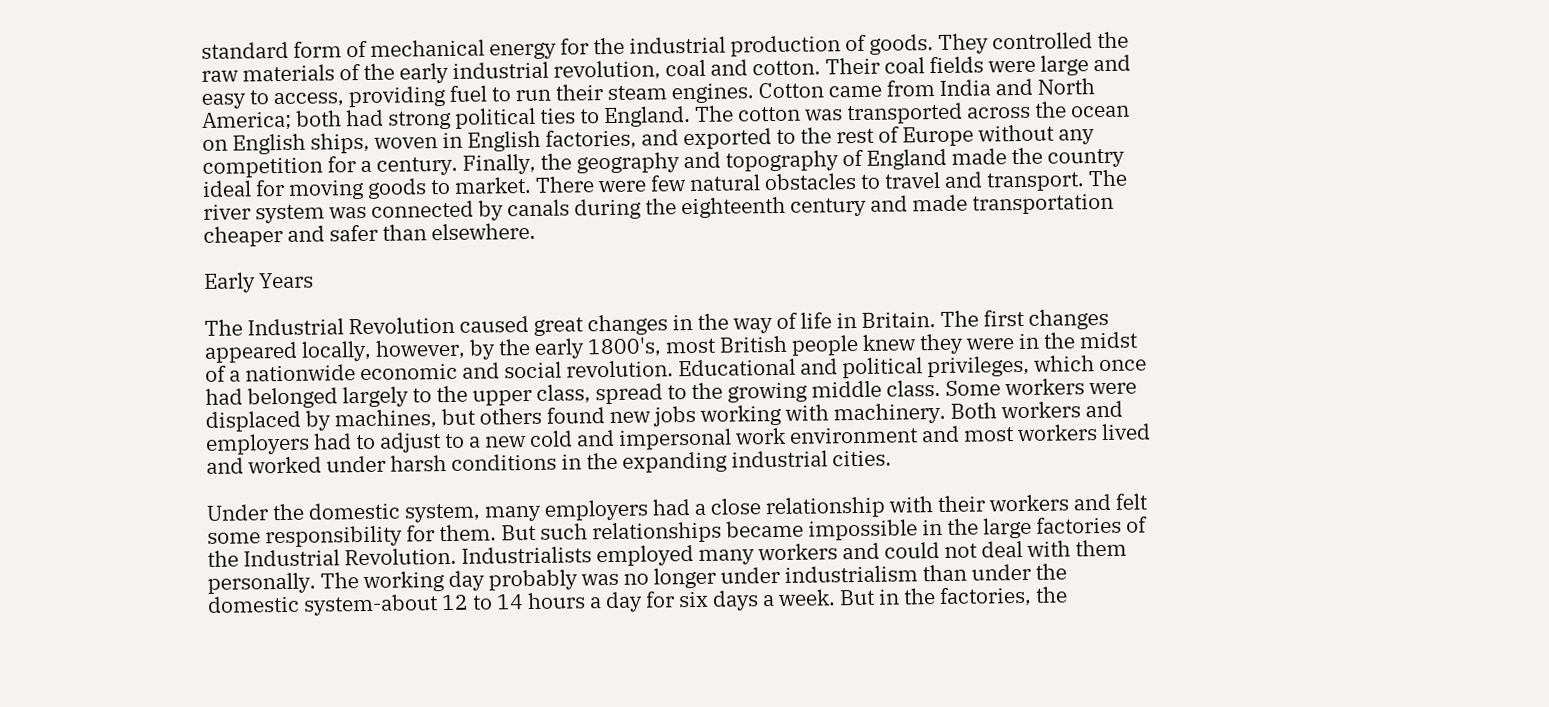standard form of mechanical energy for the industrial production of goods. They controlled the raw materials of the early industrial revolution, coal and cotton. Their coal fields were large and easy to access, providing fuel to run their steam engines. Cotton came from India and North America; both had strong political ties to England. The cotton was transported across the ocean on English ships, woven in English factories, and exported to the rest of Europe without any competition for a century. Finally, the geography and topography of England made the country ideal for moving goods to market. There were few natural obstacles to travel and transport. The river system was connected by canals during the eighteenth century and made transportation cheaper and safer than elsewhere.

Early Years

The Industrial Revolution caused great changes in the way of life in Britain. The first changes appeared locally, however, by the early 1800's, most British people knew they were in the midst of a nationwide economic and social revolution. Educational and political privileges, which once had belonged largely to the upper class, spread to the growing middle class. Some workers were displaced by machines, but others found new jobs working with machinery. Both workers and employers had to adjust to a new cold and impersonal work environment and most workers lived and worked under harsh conditions in the expanding industrial cities.

Under the domestic system, many employers had a close relationship with their workers and felt some responsibility for them. But such relationships became impossible in the large factories of the Industrial Revolution. Industrialists employed many workers and could not deal with them personally. The working day probably was no longer under industrialism than under the domestic system-about 12 to 14 hours a day for six days a week. But in the factories, the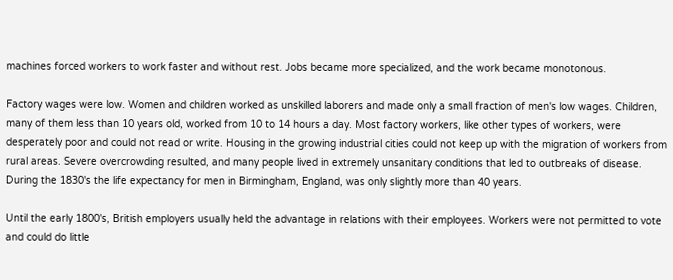machines forced workers to work faster and without rest. Jobs became more specialized, and the work became monotonous.

Factory wages were low. Women and children worked as unskilled laborers and made only a small fraction of men's low wages. Children, many of them less than 10 years old, worked from 10 to 14 hours a day. Most factory workers, like other types of workers, were desperately poor and could not read or write. Housing in the growing industrial cities could not keep up with the migration of workers from rural areas. Severe overcrowding resulted, and many people lived in extremely unsanitary conditions that led to outbreaks of disease. During the 1830's the life expectancy for men in Birmingham, England, was only slightly more than 40 years.

Until the early 1800's, British employers usually held the advantage in relations with their employees. Workers were not permitted to vote and could do little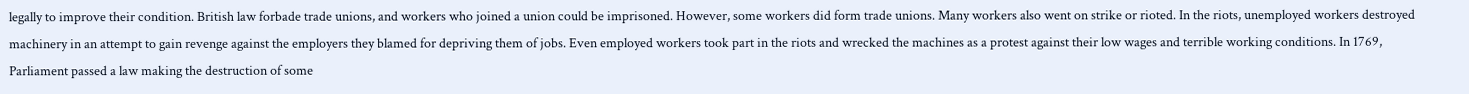legally to improve their condition. British law forbade trade unions, and workers who joined a union could be imprisoned. However, some workers did form trade unions. Many workers also went on strike or rioted. In the riots, unemployed workers destroyed machinery in an attempt to gain revenge against the employers they blamed for depriving them of jobs. Even employed workers took part in the riots and wrecked the machines as a protest against their low wages and terrible working conditions. In 1769, Parliament passed a law making the destruction of some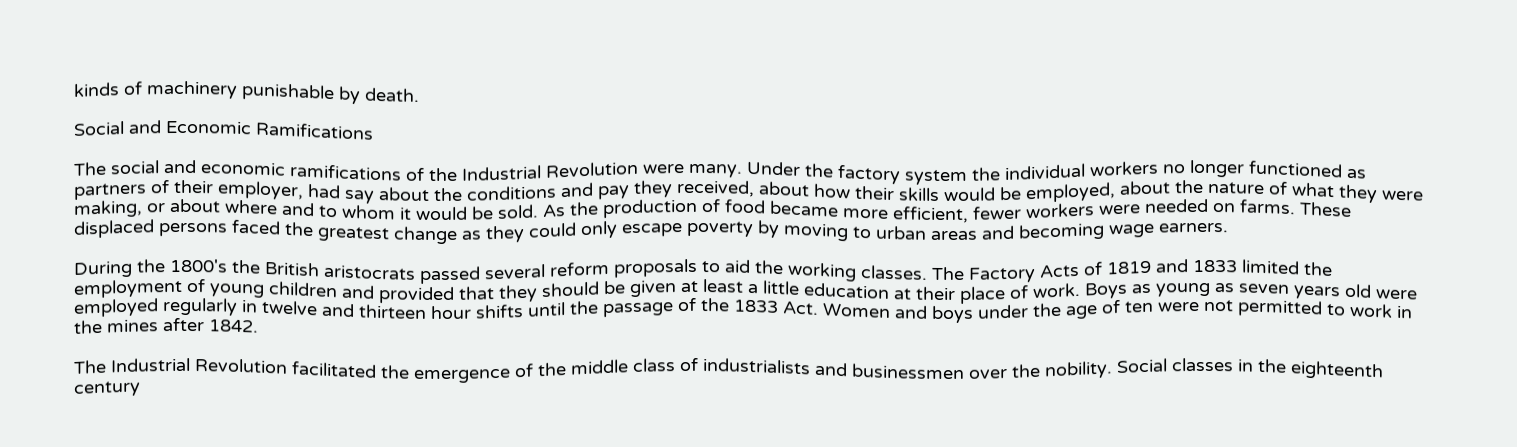kinds of machinery punishable by death.

Social and Economic Ramifications

The social and economic ramifications of the Industrial Revolution were many. Under the factory system the individual workers no longer functioned as partners of their employer, had say about the conditions and pay they received, about how their skills would be employed, about the nature of what they were making, or about where and to whom it would be sold. As the production of food became more efficient, fewer workers were needed on farms. These displaced persons faced the greatest change as they could only escape poverty by moving to urban areas and becoming wage earners.

During the 1800's the British aristocrats passed several reform proposals to aid the working classes. The Factory Acts of 1819 and 1833 limited the employment of young children and provided that they should be given at least a little education at their place of work. Boys as young as seven years old were employed regularly in twelve and thirteen hour shifts until the passage of the 1833 Act. Women and boys under the age of ten were not permitted to work in the mines after 1842.

The Industrial Revolution facilitated the emergence of the middle class of industrialists and businessmen over the nobility. Social classes in the eighteenth century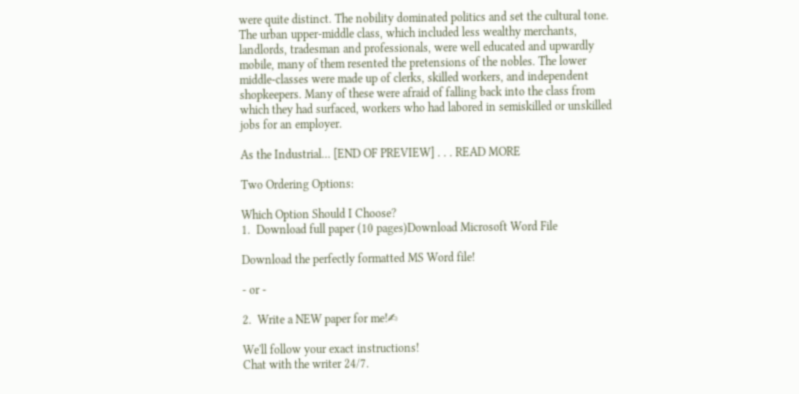were quite distinct. The nobility dominated politics and set the cultural tone. The urban upper-middle class, which included less wealthy merchants, landlords, tradesman and professionals, were well educated and upwardly mobile, many of them resented the pretensions of the nobles. The lower middle-classes were made up of clerks, skilled workers, and independent shopkeepers. Many of these were afraid of falling back into the class from which they had surfaced, workers who had labored in semiskilled or unskilled jobs for an employer.

As the Industrial… [END OF PREVIEW] . . . READ MORE

Two Ordering Options:

Which Option Should I Choose?
1.  Download full paper (10 pages)Download Microsoft Word File

Download the perfectly formatted MS Word file!

- or -

2.  Write a NEW paper for me!✍

We'll follow your exact instructions!
Chat with the writer 24/7.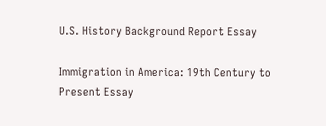U.S. History Background Report Essay

Immigration in America: 19th Century to Present Essay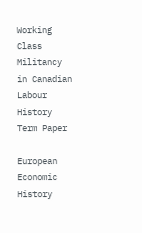Working Class Militancy in Canadian Labour History Term Paper

European Economic History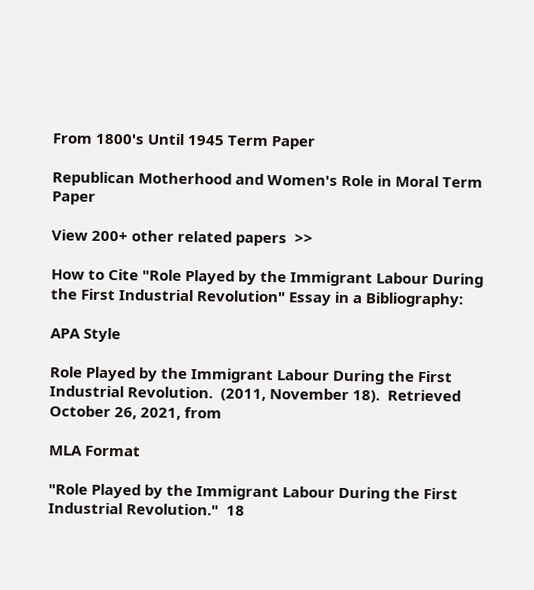From 1800's Until 1945 Term Paper

Republican Motherhood and Women's Role in Moral Term Paper

View 200+ other related papers  >>

How to Cite "Role Played by the Immigrant Labour During the First Industrial Revolution" Essay in a Bibliography:

APA Style

Role Played by the Immigrant Labour During the First Industrial Revolution.  (2011, November 18).  Retrieved October 26, 2021, from

MLA Format

"Role Played by the Immigrant Labour During the First Industrial Revolution."  18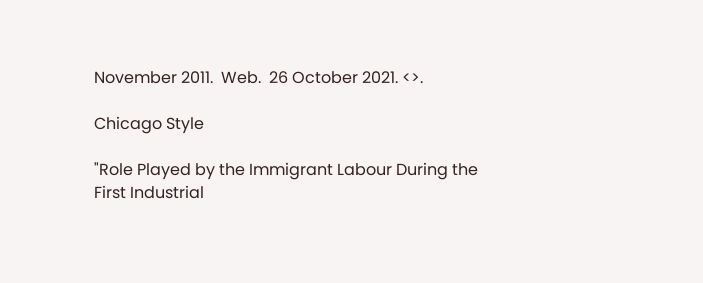November 2011.  Web.  26 October 2021. <>.

Chicago Style

"Role Played by the Immigrant Labour During the First Industrial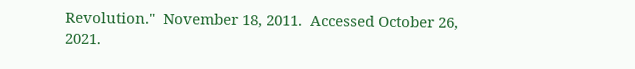Revolution."  November 18, 2011.  Accessed October 26, 2021.